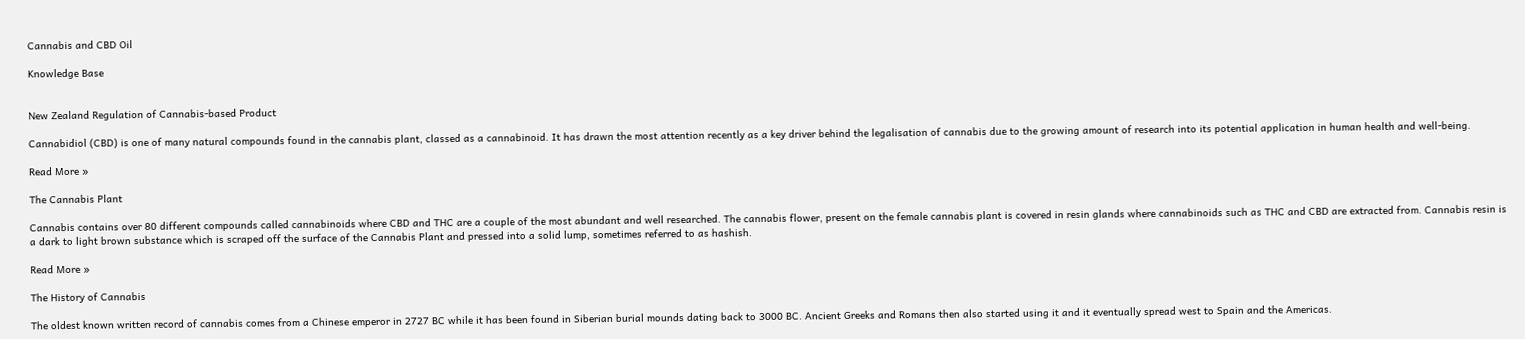Cannabis and CBD Oil

Knowledge Base


New Zealand Regulation of Cannabis-based Product

Cannabidiol (CBD) is one of many natural compounds found in the cannabis plant, classed as a cannabinoid. It has drawn the most attention recently as a key driver behind the legalisation of cannabis due to the growing amount of research into its potential application in human health and well-being.

Read More »

The Cannabis Plant

Cannabis contains over 80 different compounds called cannabinoids where CBD and THC are a couple of the most abundant and well researched. The cannabis flower, present on the female cannabis plant is covered in resin glands where cannabinoids such as THC and CBD are extracted from. Cannabis resin is a dark to light brown substance which is scraped off the surface of the Cannabis Plant and pressed into a solid lump, sometimes referred to as hashish.

Read More »

The History of Cannabis

The oldest known written record of cannabis comes from a Chinese emperor in 2727 BC while it has been found in Siberian burial mounds dating back to 3000 BC. Ancient Greeks and Romans then also started using it and it eventually spread west to Spain and the Americas.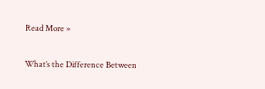Read More »

What’s the Difference Between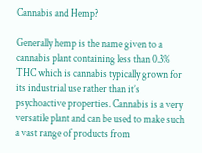Cannabis and Hemp?

Generally hemp is the name given to a cannabis plant containing less than 0.3% THC which is cannabis typically grown for its industrial use rather than it’s psychoactive properties. Cannabis is a very versatile plant and can be used to make such a vast range of products from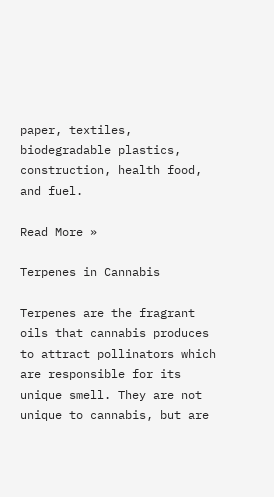paper, textiles, biodegradable plastics, construction, health food, and fuel.

Read More »

Terpenes in Cannabis

Terpenes are the fragrant oils that cannabis produces to attract pollinators which are responsible for its unique smell. They are not unique to cannabis, but are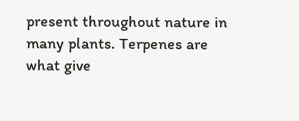present throughout nature in many plants. Terpenes are what give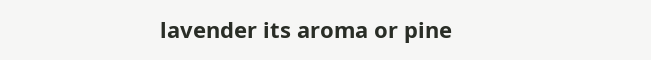lavender its aroma or pine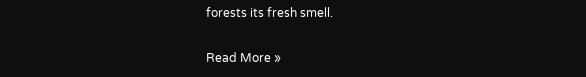forests its fresh smell.

Read More »